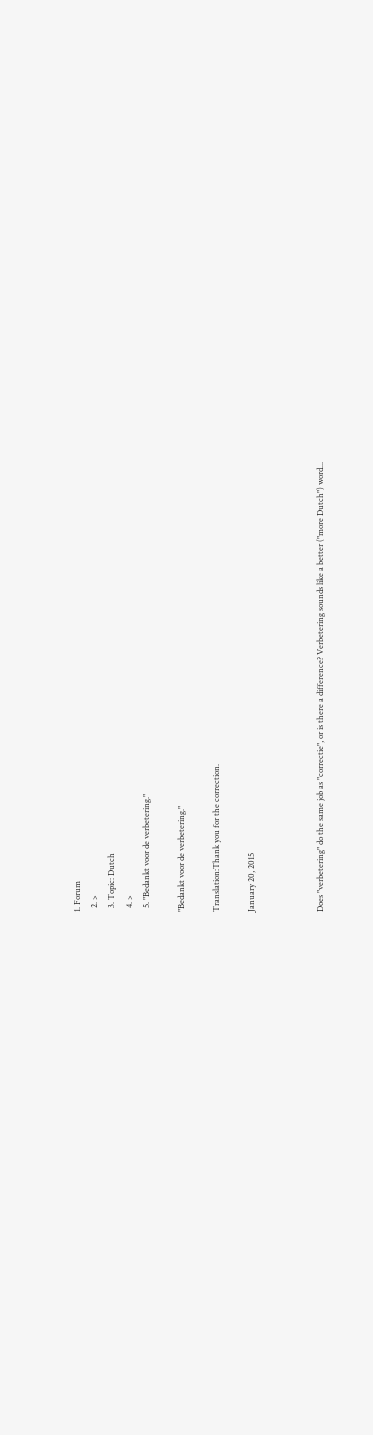1. Forum
  2. >
  3. Topic: Dutch
  4. >
  5. "Bedankt voor de verbetering."

"Bedankt voor de verbetering."

Translation:Thank you for the correction.

January 20, 2015



Does "verbetering" do the same job as "correctie", or is there a difference? Verbetering sounds like a better ("more Dutch") word...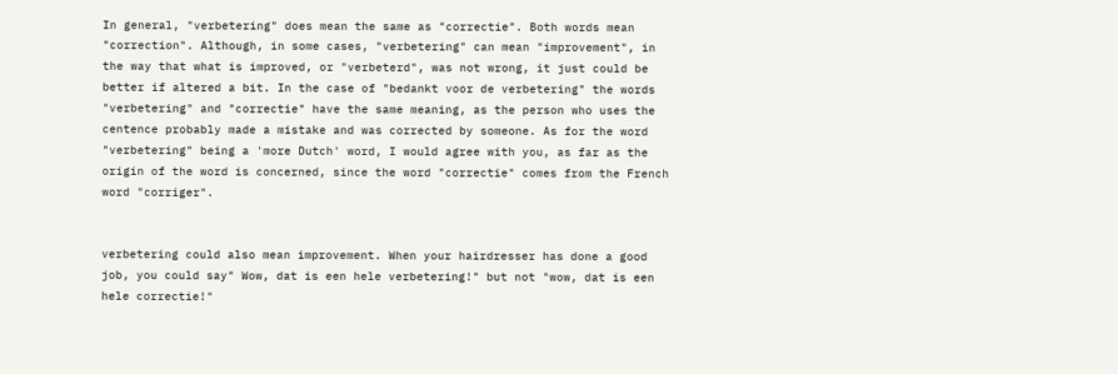In general, "verbetering" does mean the same as "correctie". Both words mean "correction". Although, in some cases, "verbetering" can mean "improvement", in the way that what is improved, or "verbeterd", was not wrong, it just could be better if altered a bit. In the case of "bedankt voor de verbetering" the words "verbetering" and "correctie" have the same meaning, as the person who uses the centence probably made a mistake and was corrected by someone. As for the word "verbetering" being a 'more Dutch' word, I would agree with you, as far as the origin of the word is concerned, since the word "correctie" comes from the French word "corriger".


verbetering could also mean improvement. When your hairdresser has done a good job, you could say" Wow, dat is een hele verbetering!" but not "wow, dat is een hele correctie!"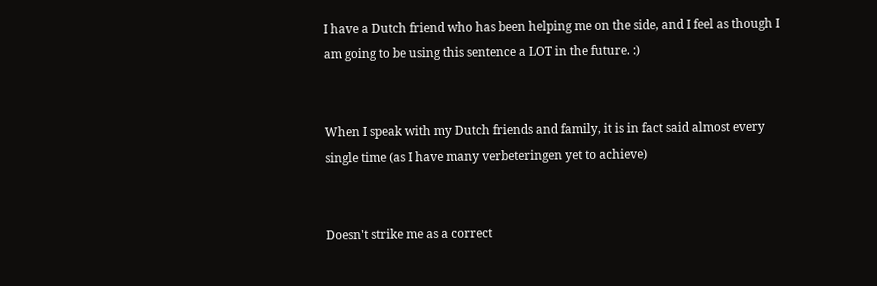I have a Dutch friend who has been helping me on the side, and I feel as though I am going to be using this sentence a LOT in the future. :)


When I speak with my Dutch friends and family, it is in fact said almost every single time (as I have many verbeteringen yet to achieve)


Doesn't strike me as a correct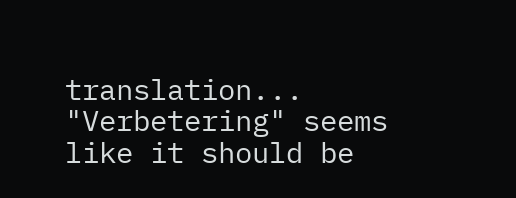translation... "Verbetering" seems like it should be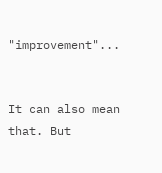"improvement"...


It can also mean that. But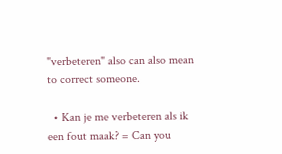"verbeteren" also can also mean to correct someone.

  • Kan je me verbeteren als ik een fout maak? = Can you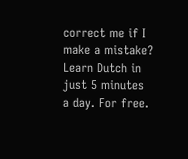correct me if I make a mistake?
Learn Dutch in just 5 minutes a day. For free.